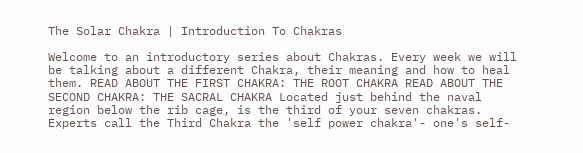The Solar Chakra | Introduction To Chakras

Welcome to an introductory series about Chakras. Every week we will be talking about a different Chakra, their meaning and how to heal them. READ ABOUT THE FIRST CHAKRA: THE ROOT CHAKRA READ ABOUT THE SECOND CHAKRA: THE SACRAL CHAKRA Located just behind the naval region below the rib cage, is the third of your seven chakras. Experts call the Third Chakra the 'self power chakra'- one's self-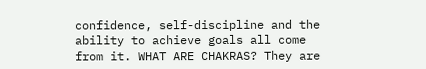confidence, self-discipline and the ability to achieve goals all come from it. WHAT ARE CHAKRAS? They are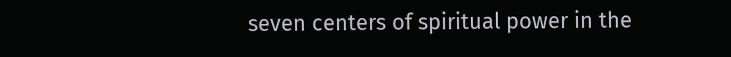seven centers of spiritual power in the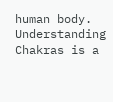human body. Understanding Chakras is a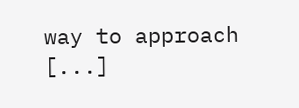way to approach [...]